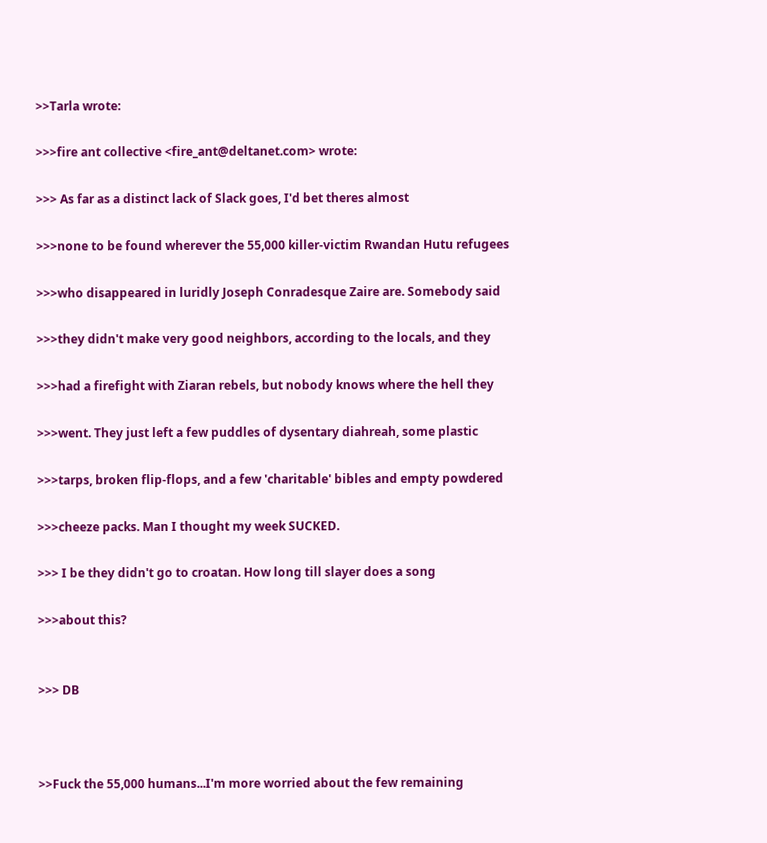>>Tarla wrote:

>>>fire ant collective <fire_ant@deltanet.com> wrote:

>>> As far as a distinct lack of Slack goes, I'd bet theres almost

>>>none to be found wherever the 55,000 killer-victim Rwandan Hutu refugees

>>>who disappeared in luridly Joseph Conradesque Zaire are. Somebody said

>>>they didn't make very good neighbors, according to the locals, and they

>>>had a firefight with Ziaran rebels, but nobody knows where the hell they

>>>went. They just left a few puddles of dysentary diahreah, some plastic

>>>tarps, broken flip-flops, and a few 'charitable' bibles and empty powdered

>>>cheeze packs. Man I thought my week SUCKED.

>>> I be they didn't go to croatan. How long till slayer does a song

>>>about this?


>>> DB



>>Fuck the 55,000 humans...I'm more worried about the few remaining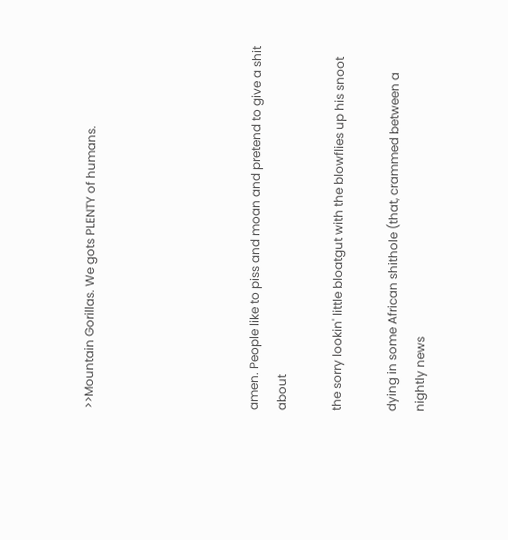>>Mountain Gorillas. We gots PLENTY of humans.





amen. People like to piss and moan and pretend to give a shit about

the sorry lookin' little bloatgut with the blowflies up his snoot

dying in some African shithole (that, crammed between a nightly news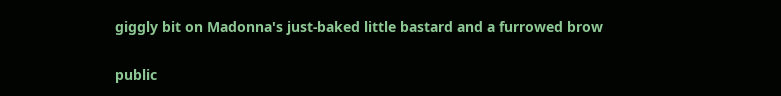giggly bit on Madonna's just-baked little bastard and a furrowed brow

public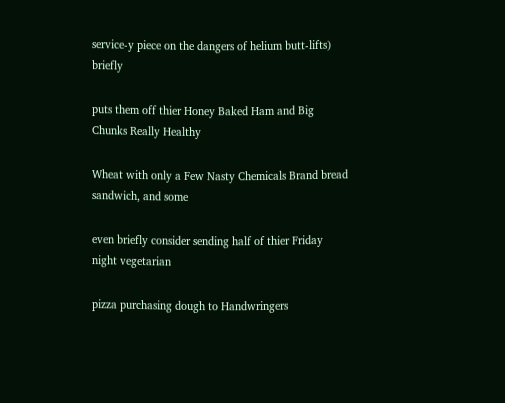service-y piece on the dangers of helium butt-lifts) briefly

puts them off thier Honey Baked Ham and Big Chunks Really Healthy

Wheat with only a Few Nasty Chemicals Brand bread sandwich, and some

even briefly consider sending half of thier Friday night vegetarian

pizza purchasing dough to Handwringers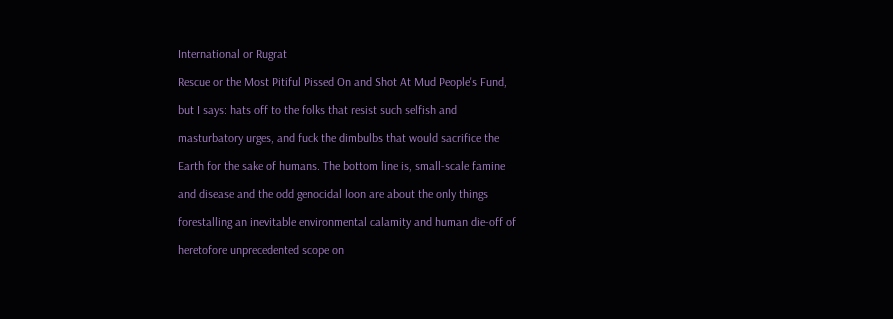International or Rugrat

Rescue or the Most Pitiful Pissed On and Shot At Mud People's Fund,

but I says: hats off to the folks that resist such selfish and

masturbatory urges, and fuck the dimbulbs that would sacrifice the

Earth for the sake of humans. The bottom line is, small-scale famine

and disease and the odd genocidal loon are about the only things

forestalling an inevitable environmental calamity and human die-off of

heretofore unprecedented scope on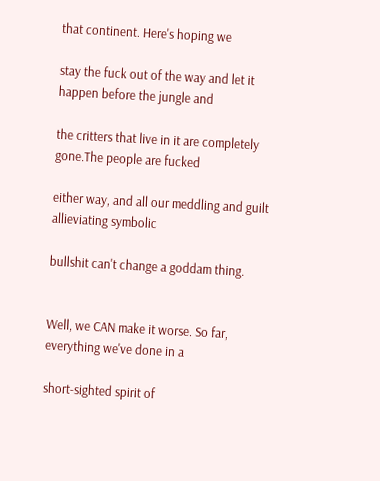that continent. Here's hoping we

stay the fuck out of the way and let it happen before the jungle and

the critters that live in it are completely gone.The people are fucked

either way, and all our meddling and guilt allieviating symbolic

bullshit can't change a goddam thing.


Well, we CAN make it worse. So far, everything we've done in a

short-sighted spirit of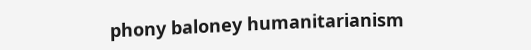phony baloney humanitarianism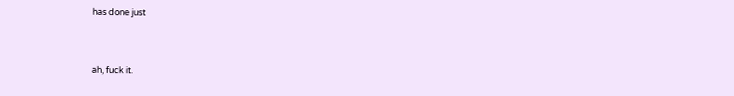has done just



ah, fuck it.